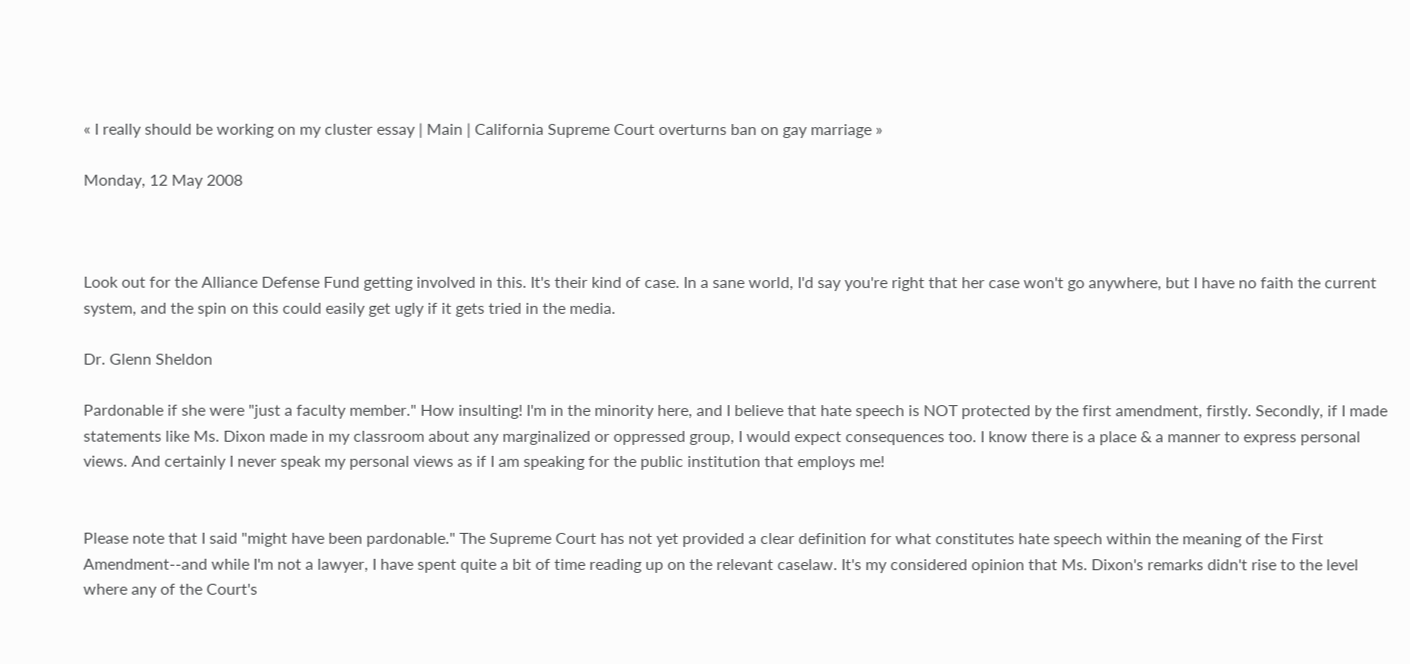« I really should be working on my cluster essay | Main | California Supreme Court overturns ban on gay marriage »

Monday, 12 May 2008



Look out for the Alliance Defense Fund getting involved in this. It's their kind of case. In a sane world, I'd say you're right that her case won't go anywhere, but I have no faith the current system, and the spin on this could easily get ugly if it gets tried in the media.

Dr. Glenn Sheldon

Pardonable if she were "just a faculty member." How insulting! I'm in the minority here, and I believe that hate speech is NOT protected by the first amendment, firstly. Secondly, if I made statements like Ms. Dixon made in my classroom about any marginalized or oppressed group, I would expect consequences too. I know there is a place & a manner to express personal views. And certainly I never speak my personal views as if I am speaking for the public institution that employs me!


Please note that I said "might have been pardonable." The Supreme Court has not yet provided a clear definition for what constitutes hate speech within the meaning of the First Amendment--and while I'm not a lawyer, I have spent quite a bit of time reading up on the relevant caselaw. It's my considered opinion that Ms. Dixon's remarks didn't rise to the level where any of the Court's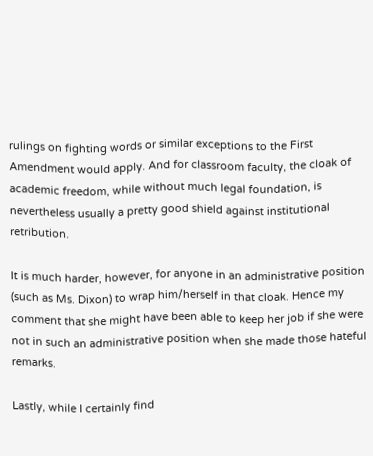rulings on fighting words or similar exceptions to the First Amendment would apply. And for classroom faculty, the cloak of academic freedom, while without much legal foundation, is nevertheless usually a pretty good shield against institutional retribution.

It is much harder, however, for anyone in an administrative position (such as Ms. Dixon) to wrap him/herself in that cloak. Hence my comment that she might have been able to keep her job if she were not in such an administrative position when she made those hateful remarks.

Lastly, while I certainly find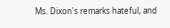Ms. Dixon's remarks hateful, and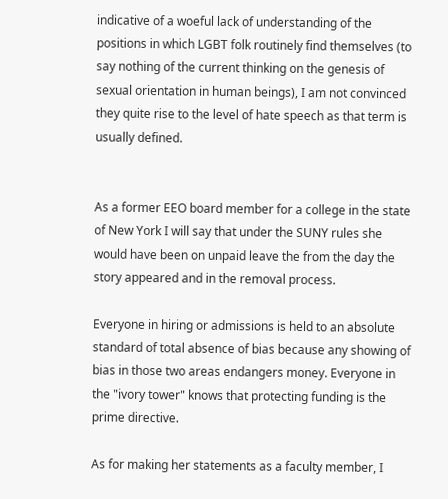indicative of a woeful lack of understanding of the positions in which LGBT folk routinely find themselves (to say nothing of the current thinking on the genesis of sexual orientation in human beings), I am not convinced they quite rise to the level of hate speech as that term is usually defined.


As a former EEO board member for a college in the state of New York I will say that under the SUNY rules she would have been on unpaid leave the from the day the story appeared and in the removal process.

Everyone in hiring or admissions is held to an absolute standard of total absence of bias because any showing of bias in those two areas endangers money. Everyone in the "ivory tower" knows that protecting funding is the prime directive.

As for making her statements as a faculty member, I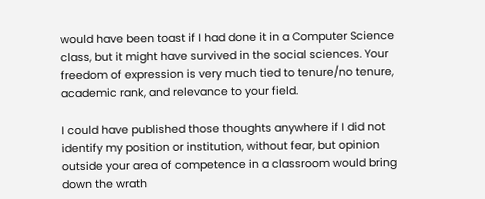would have been toast if I had done it in a Computer Science class, but it might have survived in the social sciences. Your freedom of expression is very much tied to tenure/no tenure, academic rank, and relevance to your field.

I could have published those thoughts anywhere if I did not identify my position or institution, without fear, but opinion outside your area of competence in a classroom would bring down the wrath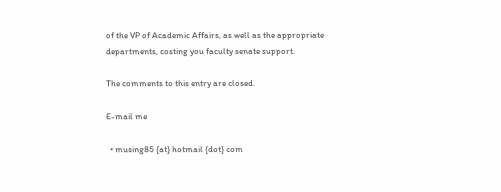of the VP of Academic Affairs, as well as the appropriate departments, costing you faculty senate support.

The comments to this entry are closed.

E-mail me

  • musing85 {at} hotmail {dot} com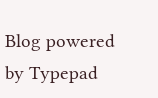Blog powered by Typepad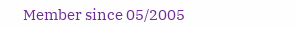Member since 05/2005